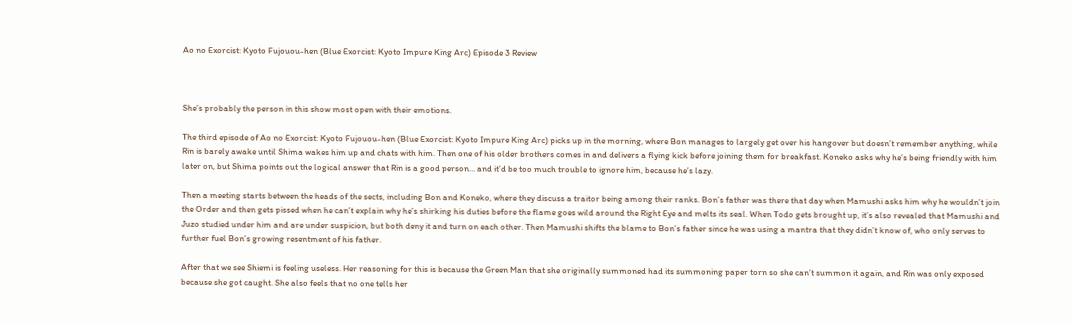Ao no Exorcist: Kyoto Fujouou-hen (Blue Exorcist: Kyoto Impure King Arc) Episode 3 Review



She’s probably the person in this show most open with their emotions.

The third episode of Ao no Exorcist: Kyoto Fujouou-hen (Blue Exorcist: Kyoto Impure King Arc) picks up in the morning, where Bon manages to largely get over his hangover but doesn’t remember anything, while Rin is barely awake until Shima wakes him up and chats with him. Then one of his older brothers comes in and delivers a flying kick before joining them for breakfast. Koneko asks why he’s being friendly with him later on, but Shima points out the logical answer that Rin is a good person… and it’d be too much trouble to ignore him, because he’s lazy.

Then a meeting starts between the heads of the sects, including Bon and Koneko, where they discuss a traitor being among their ranks. Bon’s father was there that day when Mamushi asks him why he wouldn’t join the Order and then gets pissed when he can’t explain why he’s shirking his duties before the flame goes wild around the Right Eye and melts its seal. When Todo gets brought up, it’s also revealed that Mamushi and Juzo studied under him and are under suspicion, but both deny it and turn on each other. Then Mamushi shifts the blame to Bon’s father since he was using a mantra that they didn’t know of, who only serves to further fuel Bon’s growing resentment of his father.

After that we see Shiemi is feeling useless. Her reasoning for this is because the Green Man that she originally summoned had its summoning paper torn so she can’t summon it again, and Rin was only exposed because she got caught. She also feels that no one tells her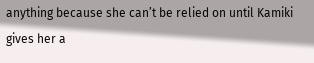anything because she can’t be relied on until Kamiki gives her a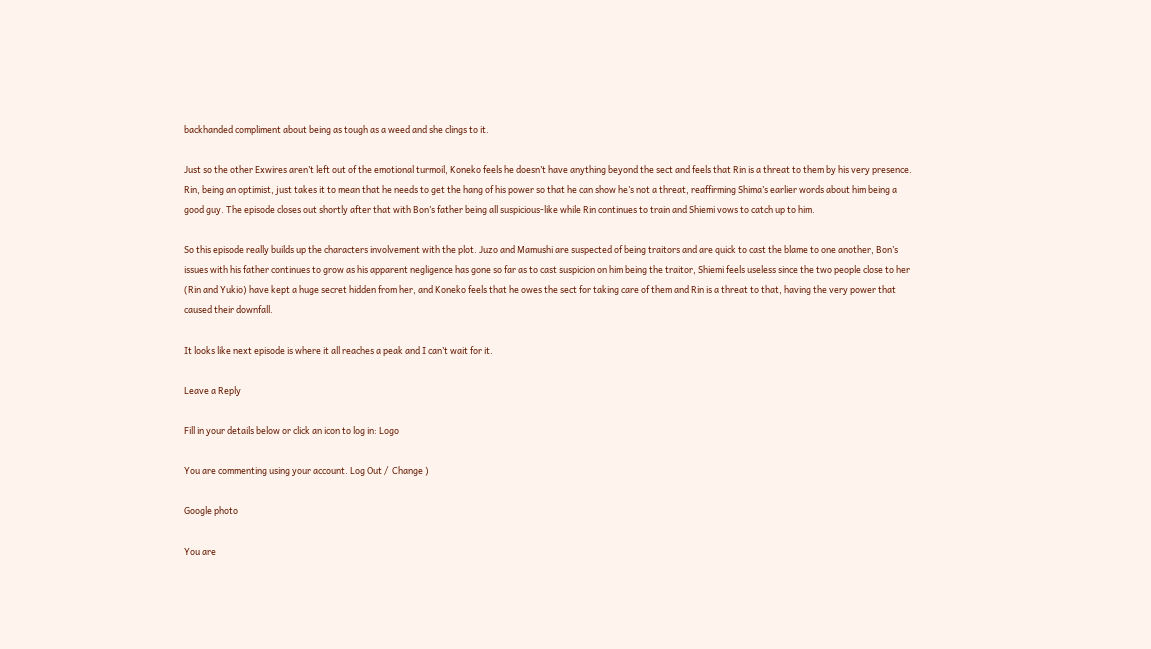backhanded compliment about being as tough as a weed and she clings to it.

Just so the other Exwires aren’t left out of the emotional turmoil, Koneko feels he doesn’t have anything beyond the sect and feels that Rin is a threat to them by his very presence. Rin, being an optimist, just takes it to mean that he needs to get the hang of his power so that he can show he’s not a threat, reaffirming Shima’s earlier words about him being a good guy. The episode closes out shortly after that with Bon’s father being all suspicious-like while Rin continues to train and Shiemi vows to catch up to him.

So this episode really builds up the characters involvement with the plot. Juzo and Mamushi are suspected of being traitors and are quick to cast the blame to one another, Bon’s issues with his father continues to grow as his apparent negligence has gone so far as to cast suspicion on him being the traitor, Shiemi feels useless since the two people close to her (Rin and Yukio) have kept a huge secret hidden from her, and Koneko feels that he owes the sect for taking care of them and Rin is a threat to that, having the very power that caused their downfall.

It looks like next episode is where it all reaches a peak and I can’t wait for it.

Leave a Reply

Fill in your details below or click an icon to log in: Logo

You are commenting using your account. Log Out /  Change )

Google photo

You are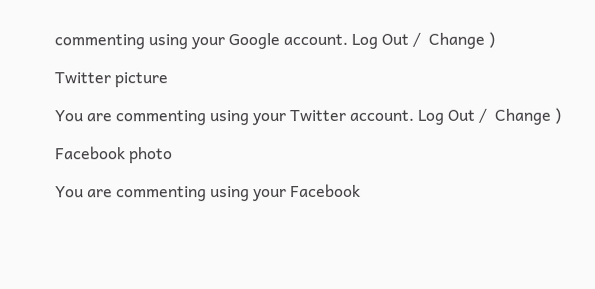commenting using your Google account. Log Out /  Change )

Twitter picture

You are commenting using your Twitter account. Log Out /  Change )

Facebook photo

You are commenting using your Facebook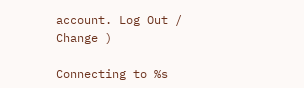account. Log Out /  Change )

Connecting to %s